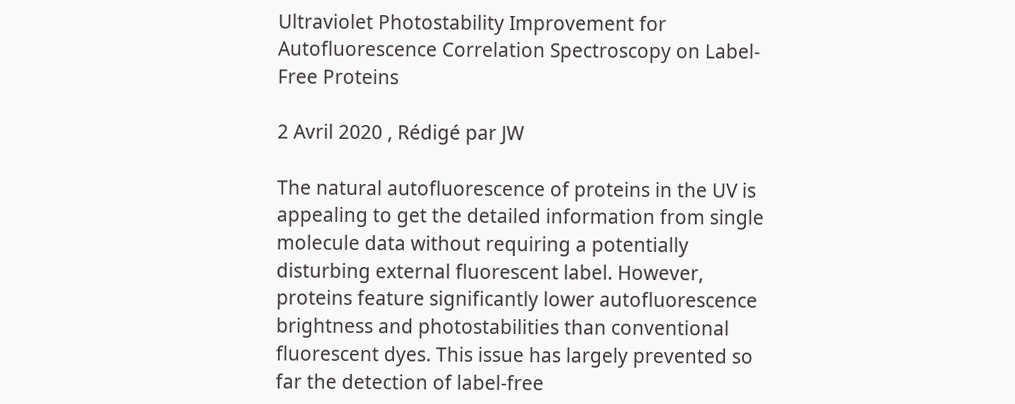Ultraviolet Photostability Improvement for Autofluorescence Correlation Spectroscopy on Label-Free Proteins

2 Avril 2020 , Rédigé par JW

The natural autofluorescence of proteins in the UV is appealing to get the detailed information from single molecule data without requiring a potentially disturbing external fluorescent label. However, proteins feature significantly lower autofluorescence brightness and photostabilities than conventional fluorescent dyes. This issue has largely prevented so far the detection of label-free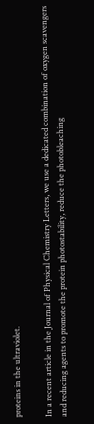proteins in the ultraviolet.

In a recent article in the Journal of Physical Chemistry Letters, we use a dedicated combination of oxygen scavengers and reducing agents to promote the protein photostability, reduce the photobleaching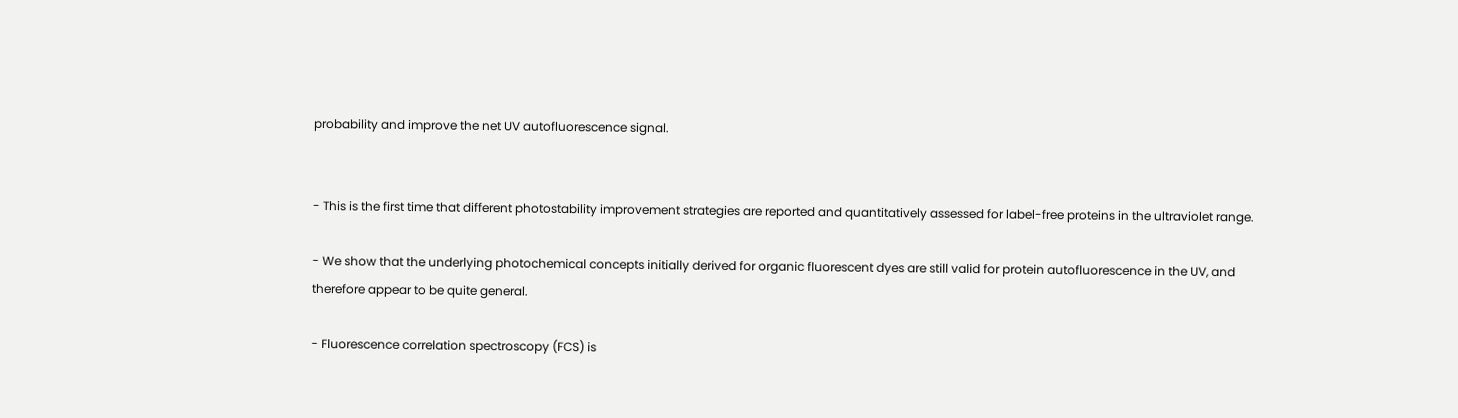probability and improve the net UV autofluorescence signal.


- This is the first time that different photostability improvement strategies are reported and quantitatively assessed for label-free proteins in the ultraviolet range.

- We show that the underlying photochemical concepts initially derived for organic fluorescent dyes are still valid for protein autofluorescence in the UV, and therefore appear to be quite general.

- Fluorescence correlation spectroscopy (FCS) is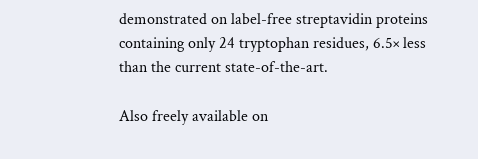demonstrated on label-free streptavidin proteins containing only 24 tryptophan residues, 6.5× less than the current state-of-the-art.

Also freely available on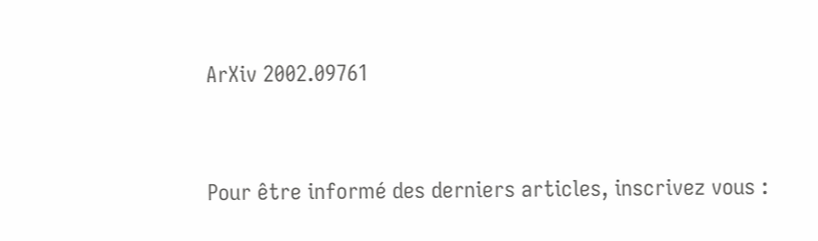ArXiv 2002.09761


Pour être informé des derniers articles, inscrivez vous :